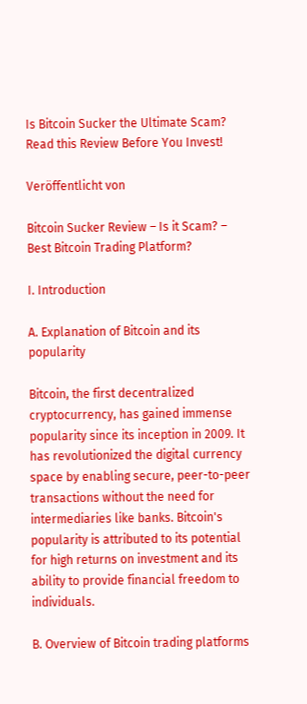Is Bitcoin Sucker the Ultimate Scam? Read this Review Before You Invest!

Veröffentlicht von

Bitcoin Sucker Review – Is it Scam? – Best Bitcoin Trading Platform?

I. Introduction

A. Explanation of Bitcoin and its popularity

Bitcoin, the first decentralized cryptocurrency, has gained immense popularity since its inception in 2009. It has revolutionized the digital currency space by enabling secure, peer-to-peer transactions without the need for intermediaries like banks. Bitcoin's popularity is attributed to its potential for high returns on investment and its ability to provide financial freedom to individuals.

B. Overview of Bitcoin trading platforms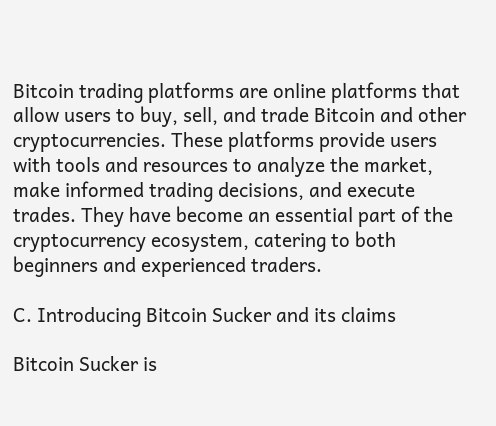Bitcoin trading platforms are online platforms that allow users to buy, sell, and trade Bitcoin and other cryptocurrencies. These platforms provide users with tools and resources to analyze the market, make informed trading decisions, and execute trades. They have become an essential part of the cryptocurrency ecosystem, catering to both beginners and experienced traders.

C. Introducing Bitcoin Sucker and its claims

Bitcoin Sucker is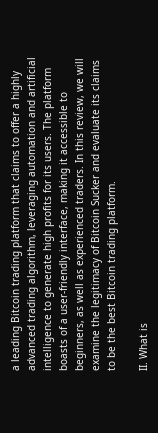a leading Bitcoin trading platform that claims to offer a highly advanced trading algorithm, leveraging automation and artificial intelligence to generate high profits for its users. The platform boasts of a user-friendly interface, making it accessible to beginners, as well as experienced traders. In this review, we will examine the legitimacy of Bitcoin Sucker and evaluate its claims to be the best Bitcoin trading platform.

II. What is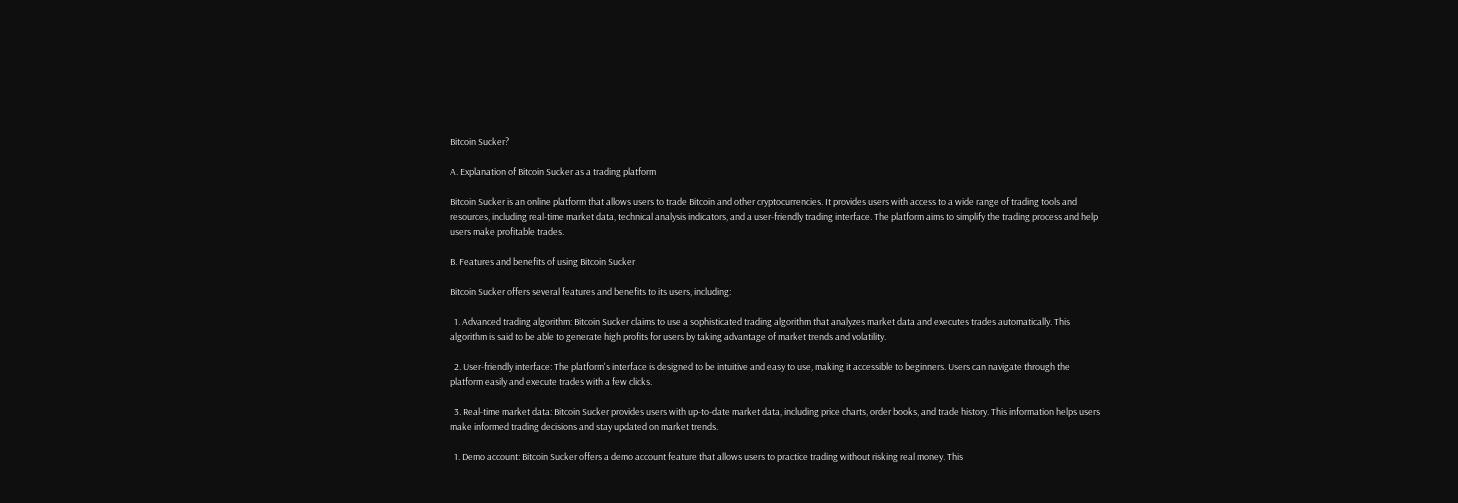Bitcoin Sucker?

A. Explanation of Bitcoin Sucker as a trading platform

Bitcoin Sucker is an online platform that allows users to trade Bitcoin and other cryptocurrencies. It provides users with access to a wide range of trading tools and resources, including real-time market data, technical analysis indicators, and a user-friendly trading interface. The platform aims to simplify the trading process and help users make profitable trades.

B. Features and benefits of using Bitcoin Sucker

Bitcoin Sucker offers several features and benefits to its users, including:

  1. Advanced trading algorithm: Bitcoin Sucker claims to use a sophisticated trading algorithm that analyzes market data and executes trades automatically. This algorithm is said to be able to generate high profits for users by taking advantage of market trends and volatility.

  2. User-friendly interface: The platform's interface is designed to be intuitive and easy to use, making it accessible to beginners. Users can navigate through the platform easily and execute trades with a few clicks.

  3. Real-time market data: Bitcoin Sucker provides users with up-to-date market data, including price charts, order books, and trade history. This information helps users make informed trading decisions and stay updated on market trends.

  1. Demo account: Bitcoin Sucker offers a demo account feature that allows users to practice trading without risking real money. This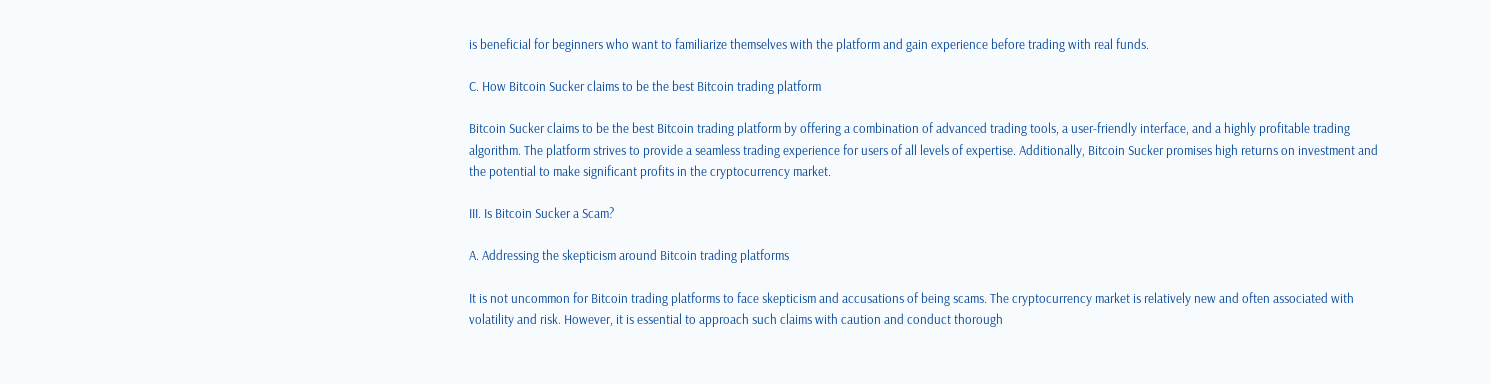is beneficial for beginners who want to familiarize themselves with the platform and gain experience before trading with real funds.

C. How Bitcoin Sucker claims to be the best Bitcoin trading platform

Bitcoin Sucker claims to be the best Bitcoin trading platform by offering a combination of advanced trading tools, a user-friendly interface, and a highly profitable trading algorithm. The platform strives to provide a seamless trading experience for users of all levels of expertise. Additionally, Bitcoin Sucker promises high returns on investment and the potential to make significant profits in the cryptocurrency market.

III. Is Bitcoin Sucker a Scam?

A. Addressing the skepticism around Bitcoin trading platforms

It is not uncommon for Bitcoin trading platforms to face skepticism and accusations of being scams. The cryptocurrency market is relatively new and often associated with volatility and risk. However, it is essential to approach such claims with caution and conduct thorough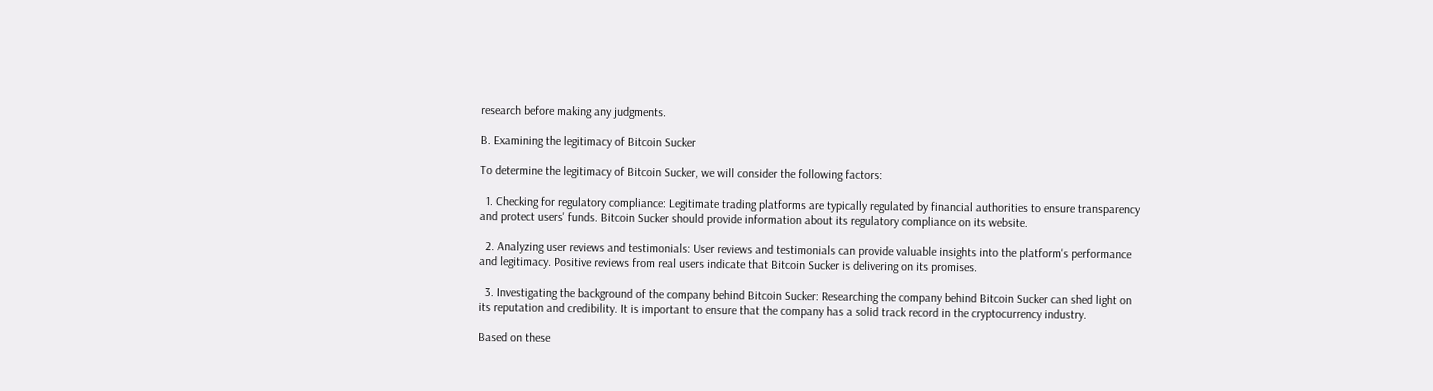research before making any judgments.

B. Examining the legitimacy of Bitcoin Sucker

To determine the legitimacy of Bitcoin Sucker, we will consider the following factors:

  1. Checking for regulatory compliance: Legitimate trading platforms are typically regulated by financial authorities to ensure transparency and protect users' funds. Bitcoin Sucker should provide information about its regulatory compliance on its website.

  2. Analyzing user reviews and testimonials: User reviews and testimonials can provide valuable insights into the platform's performance and legitimacy. Positive reviews from real users indicate that Bitcoin Sucker is delivering on its promises.

  3. Investigating the background of the company behind Bitcoin Sucker: Researching the company behind Bitcoin Sucker can shed light on its reputation and credibility. It is important to ensure that the company has a solid track record in the cryptocurrency industry.

Based on these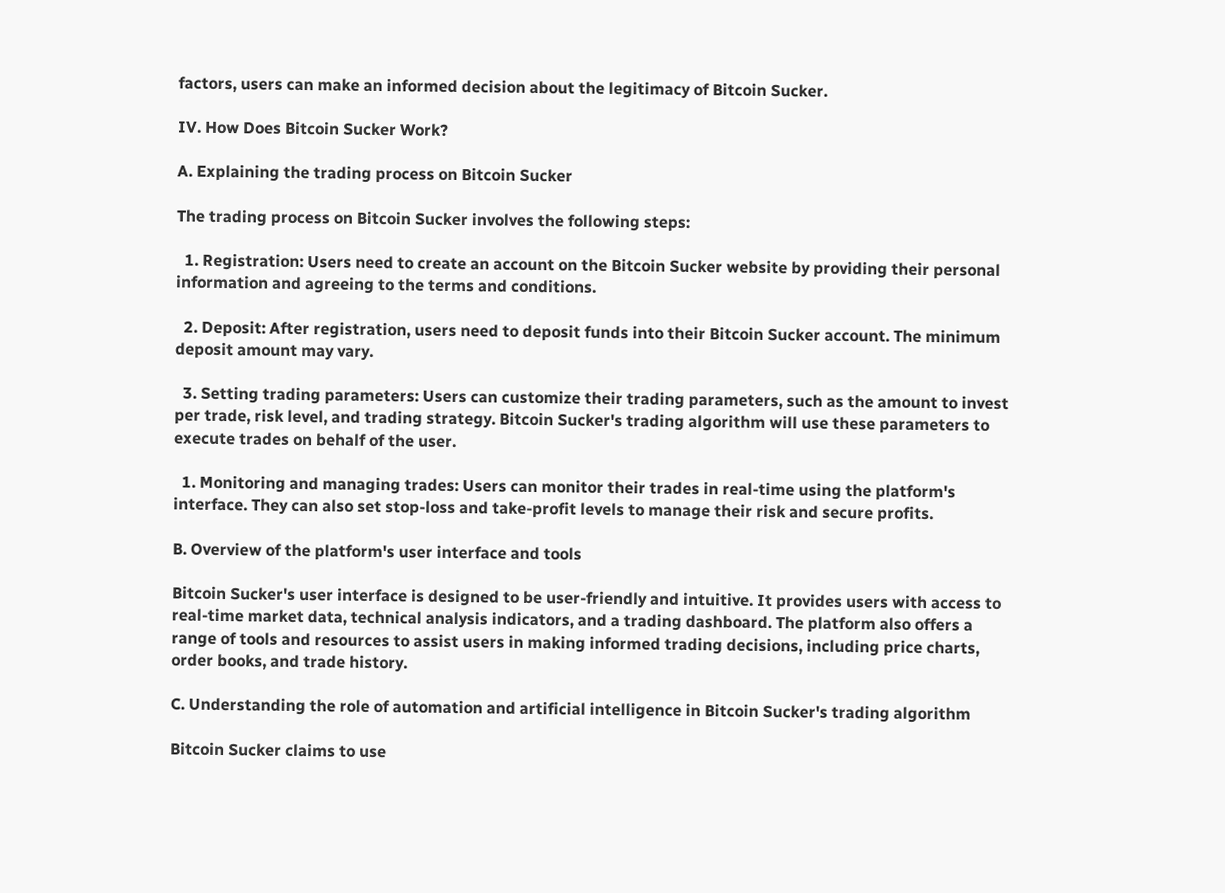factors, users can make an informed decision about the legitimacy of Bitcoin Sucker.

IV. How Does Bitcoin Sucker Work?

A. Explaining the trading process on Bitcoin Sucker

The trading process on Bitcoin Sucker involves the following steps:

  1. Registration: Users need to create an account on the Bitcoin Sucker website by providing their personal information and agreeing to the terms and conditions.

  2. Deposit: After registration, users need to deposit funds into their Bitcoin Sucker account. The minimum deposit amount may vary.

  3. Setting trading parameters: Users can customize their trading parameters, such as the amount to invest per trade, risk level, and trading strategy. Bitcoin Sucker's trading algorithm will use these parameters to execute trades on behalf of the user.

  1. Monitoring and managing trades: Users can monitor their trades in real-time using the platform's interface. They can also set stop-loss and take-profit levels to manage their risk and secure profits.

B. Overview of the platform's user interface and tools

Bitcoin Sucker's user interface is designed to be user-friendly and intuitive. It provides users with access to real-time market data, technical analysis indicators, and a trading dashboard. The platform also offers a range of tools and resources to assist users in making informed trading decisions, including price charts, order books, and trade history.

C. Understanding the role of automation and artificial intelligence in Bitcoin Sucker's trading algorithm

Bitcoin Sucker claims to use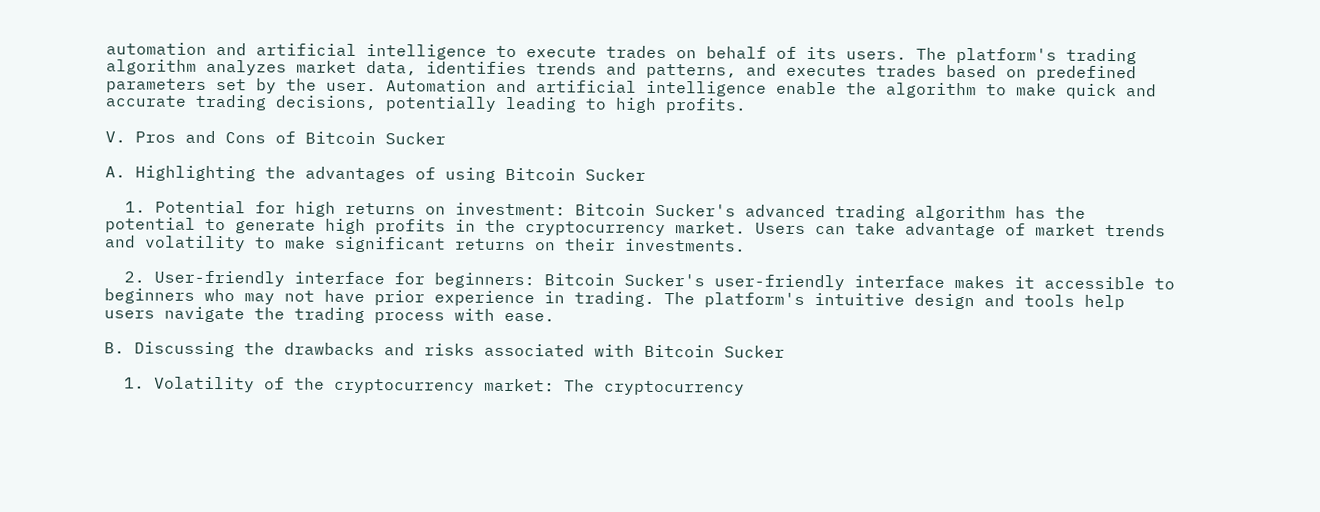automation and artificial intelligence to execute trades on behalf of its users. The platform's trading algorithm analyzes market data, identifies trends and patterns, and executes trades based on predefined parameters set by the user. Automation and artificial intelligence enable the algorithm to make quick and accurate trading decisions, potentially leading to high profits.

V. Pros and Cons of Bitcoin Sucker

A. Highlighting the advantages of using Bitcoin Sucker

  1. Potential for high returns on investment: Bitcoin Sucker's advanced trading algorithm has the potential to generate high profits in the cryptocurrency market. Users can take advantage of market trends and volatility to make significant returns on their investments.

  2. User-friendly interface for beginners: Bitcoin Sucker's user-friendly interface makes it accessible to beginners who may not have prior experience in trading. The platform's intuitive design and tools help users navigate the trading process with ease.

B. Discussing the drawbacks and risks associated with Bitcoin Sucker

  1. Volatility of the cryptocurrency market: The cryptocurrency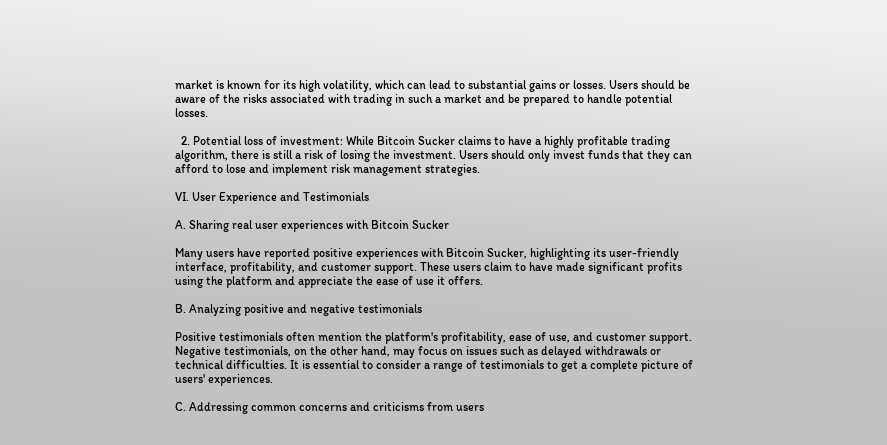market is known for its high volatility, which can lead to substantial gains or losses. Users should be aware of the risks associated with trading in such a market and be prepared to handle potential losses.

  2. Potential loss of investment: While Bitcoin Sucker claims to have a highly profitable trading algorithm, there is still a risk of losing the investment. Users should only invest funds that they can afford to lose and implement risk management strategies.

VI. User Experience and Testimonials

A. Sharing real user experiences with Bitcoin Sucker

Many users have reported positive experiences with Bitcoin Sucker, highlighting its user-friendly interface, profitability, and customer support. These users claim to have made significant profits using the platform and appreciate the ease of use it offers.

B. Analyzing positive and negative testimonials

Positive testimonials often mention the platform's profitability, ease of use, and customer support. Negative testimonials, on the other hand, may focus on issues such as delayed withdrawals or technical difficulties. It is essential to consider a range of testimonials to get a complete picture of users' experiences.

C. Addressing common concerns and criticisms from users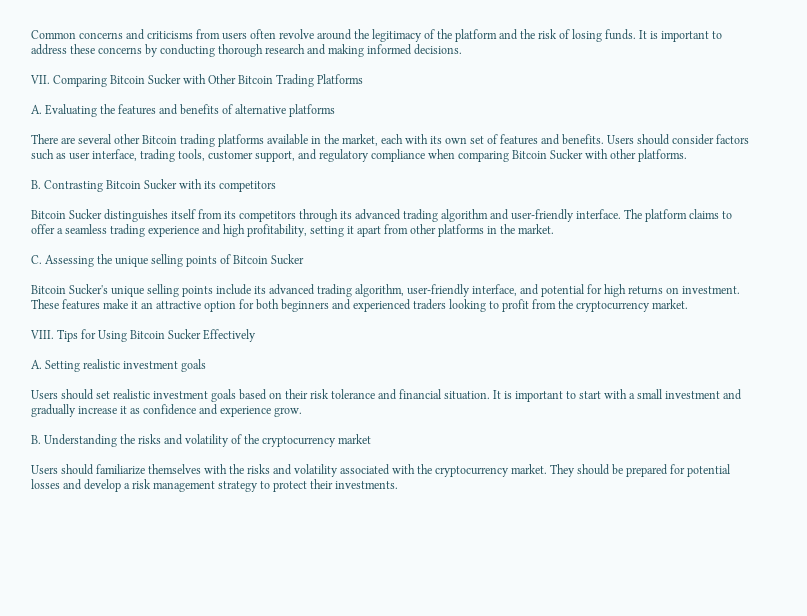Common concerns and criticisms from users often revolve around the legitimacy of the platform and the risk of losing funds. It is important to address these concerns by conducting thorough research and making informed decisions.

VII. Comparing Bitcoin Sucker with Other Bitcoin Trading Platforms

A. Evaluating the features and benefits of alternative platforms

There are several other Bitcoin trading platforms available in the market, each with its own set of features and benefits. Users should consider factors such as user interface, trading tools, customer support, and regulatory compliance when comparing Bitcoin Sucker with other platforms.

B. Contrasting Bitcoin Sucker with its competitors

Bitcoin Sucker distinguishes itself from its competitors through its advanced trading algorithm and user-friendly interface. The platform claims to offer a seamless trading experience and high profitability, setting it apart from other platforms in the market.

C. Assessing the unique selling points of Bitcoin Sucker

Bitcoin Sucker's unique selling points include its advanced trading algorithm, user-friendly interface, and potential for high returns on investment. These features make it an attractive option for both beginners and experienced traders looking to profit from the cryptocurrency market.

VIII. Tips for Using Bitcoin Sucker Effectively

A. Setting realistic investment goals

Users should set realistic investment goals based on their risk tolerance and financial situation. It is important to start with a small investment and gradually increase it as confidence and experience grow.

B. Understanding the risks and volatility of the cryptocurrency market

Users should familiarize themselves with the risks and volatility associated with the cryptocurrency market. They should be prepared for potential losses and develop a risk management strategy to protect their investments.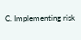C. Implementing risk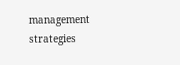management strategies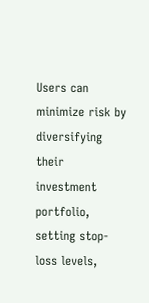Users can minimize risk by diversifying their investment portfolio, setting stop-loss levels,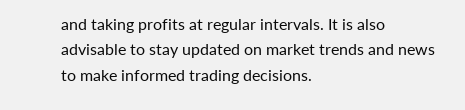and taking profits at regular intervals. It is also advisable to stay updated on market trends and news to make informed trading decisions.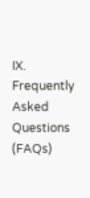IX. Frequently Asked Questions (FAQs)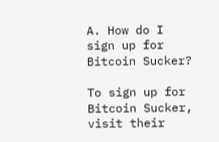A. How do I sign up for Bitcoin Sucker?

To sign up for Bitcoin Sucker, visit their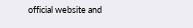official website and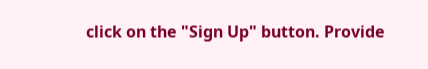click on the "Sign Up" button. Provide